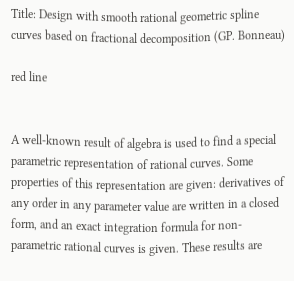Title: Design with smooth rational geometric spline curves based on fractional decomposition (GP. Bonneau)

red line


A well-known result of algebra is used to find a special parametric representation of rational curves. Some properties of this representation are given: derivatives of any order in any parameter value are written in a closed form, and an exact integration formula for non-parametric rational curves is given. These results are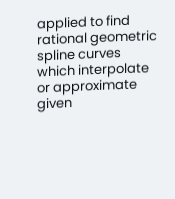applied to find rational geometric spline curves which interpolate or approximate given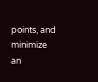points, and minimize an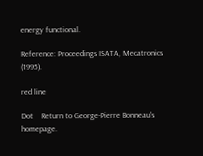energy functional.

Reference: Proceedings ISATA, Mecatronics (1995).

red line

Dot    Return to George-Pierre Bonneau's homepage.